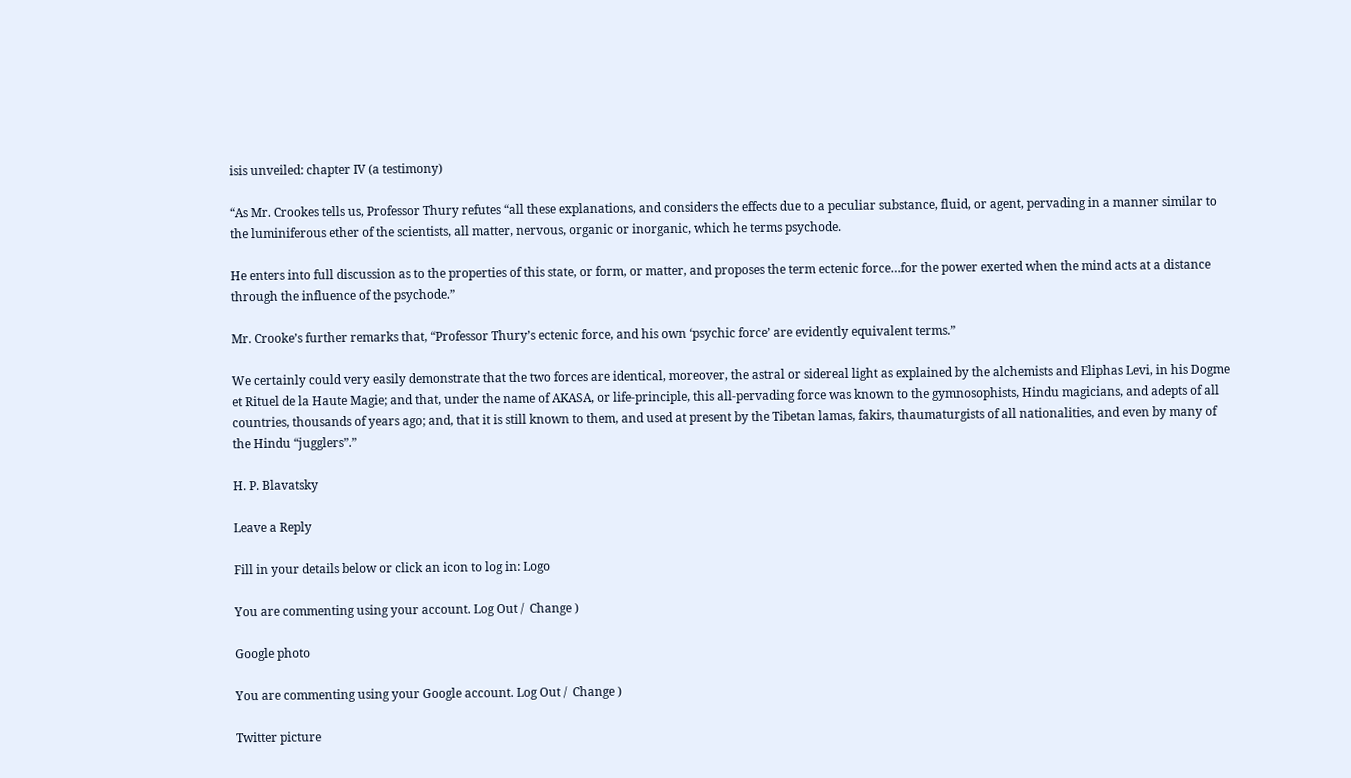isis unveiled: chapter IV (a testimony)

“As Mr. Crookes tells us, Professor Thury refutes “all these explanations, and considers the effects due to a peculiar substance, fluid, or agent, pervading in a manner similar to the luminiferous ether of the scientists, all matter, nervous, organic or inorganic, which he terms psychode.

He enters into full discussion as to the properties of this state, or form, or matter, and proposes the term ectenic force…for the power exerted when the mind acts at a distance through the influence of the psychode.”

Mr. Crooke’s further remarks that, “Professor Thury’s ectenic force, and his own ‘psychic force’ are evidently equivalent terms.”

We certainly could very easily demonstrate that the two forces are identical, moreover, the astral or sidereal light as explained by the alchemists and Eliphas Levi, in his Dogme et Rituel de la Haute Magie; and that, under the name of AKASA, or life-principle, this all-pervading force was known to the gymnosophists, Hindu magicians, and adepts of all countries, thousands of years ago; and, that it is still known to them, and used at present by the Tibetan lamas, fakirs, thaumaturgists of all nationalities, and even by many of the Hindu “jugglers”.”

H. P. Blavatsky

Leave a Reply

Fill in your details below or click an icon to log in: Logo

You are commenting using your account. Log Out /  Change )

Google photo

You are commenting using your Google account. Log Out /  Change )

Twitter picture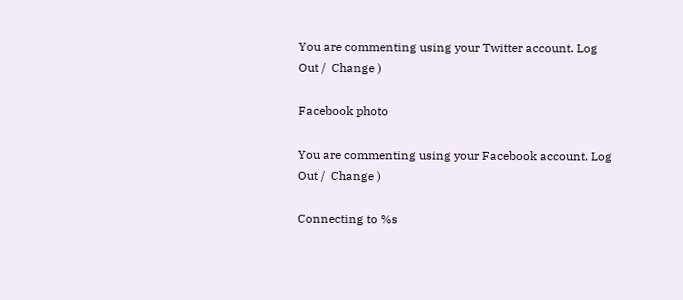You are commenting using your Twitter account. Log Out /  Change )

Facebook photo

You are commenting using your Facebook account. Log Out /  Change )

Connecting to %s